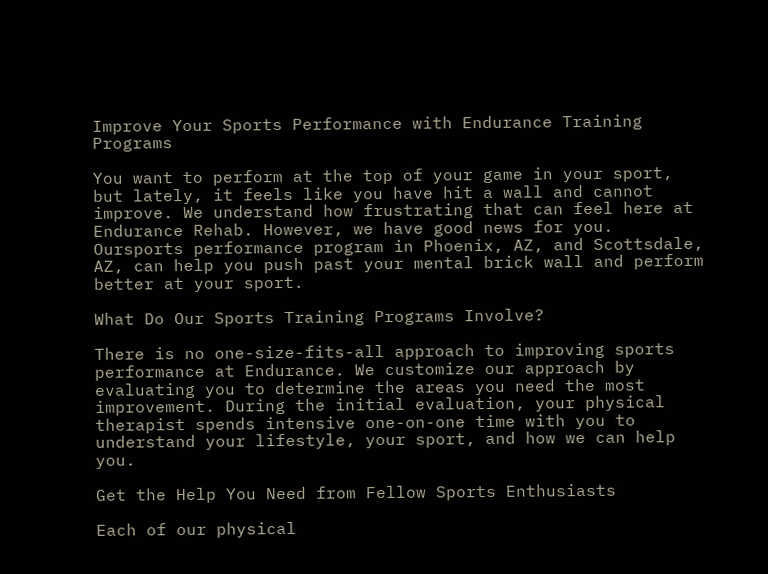Improve Your Sports Performance with Endurance Training Programs

You want to perform at the top of your game in your sport, but lately, it feels like you have hit a wall and cannot improve. We understand how frustrating that can feel here at Endurance Rehab. However, we have good news for you. Oursports performance program in Phoenix, AZ, and Scottsdale, AZ, can help you push past your mental brick wall and perform better at your sport.

What Do Our Sports Training Programs Involve?

There is no one-size-fits-all approach to improving sports performance at Endurance. We customize our approach by evaluating you to determine the areas you need the most improvement. During the initial evaluation, your physical therapist spends intensive one-on-one time with you to understand your lifestyle, your sport, and how we can help you.

Get the Help You Need from Fellow Sports Enthusiasts

Each of our physical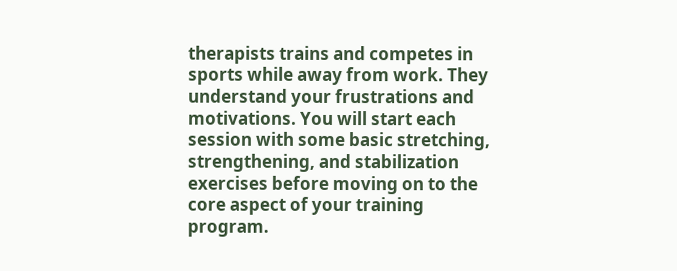therapists trains and competes in sports while away from work. They understand your frustrations and motivations. You will start each session with some basic stretching, strengthening, and stabilization exercises before moving on to the core aspect of your training program.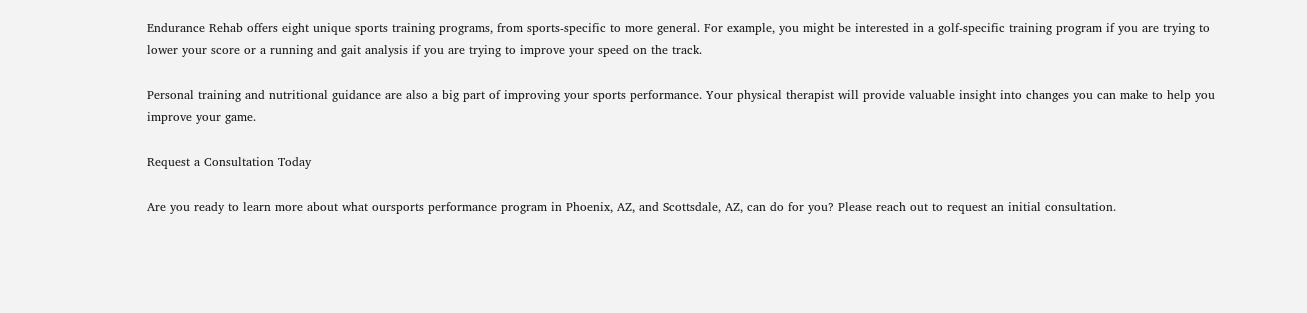Endurance Rehab offers eight unique sports training programs, from sports-specific to more general. For example, you might be interested in a golf-specific training program if you are trying to lower your score or a running and gait analysis if you are trying to improve your speed on the track.

Personal training and nutritional guidance are also a big part of improving your sports performance. Your physical therapist will provide valuable insight into changes you can make to help you improve your game.

Request a Consultation Today

Are you ready to learn more about what oursports performance program in Phoenix, AZ, and Scottsdale, AZ, can do for you? Please reach out to request an initial consultation.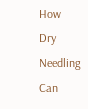How Dry Needling Can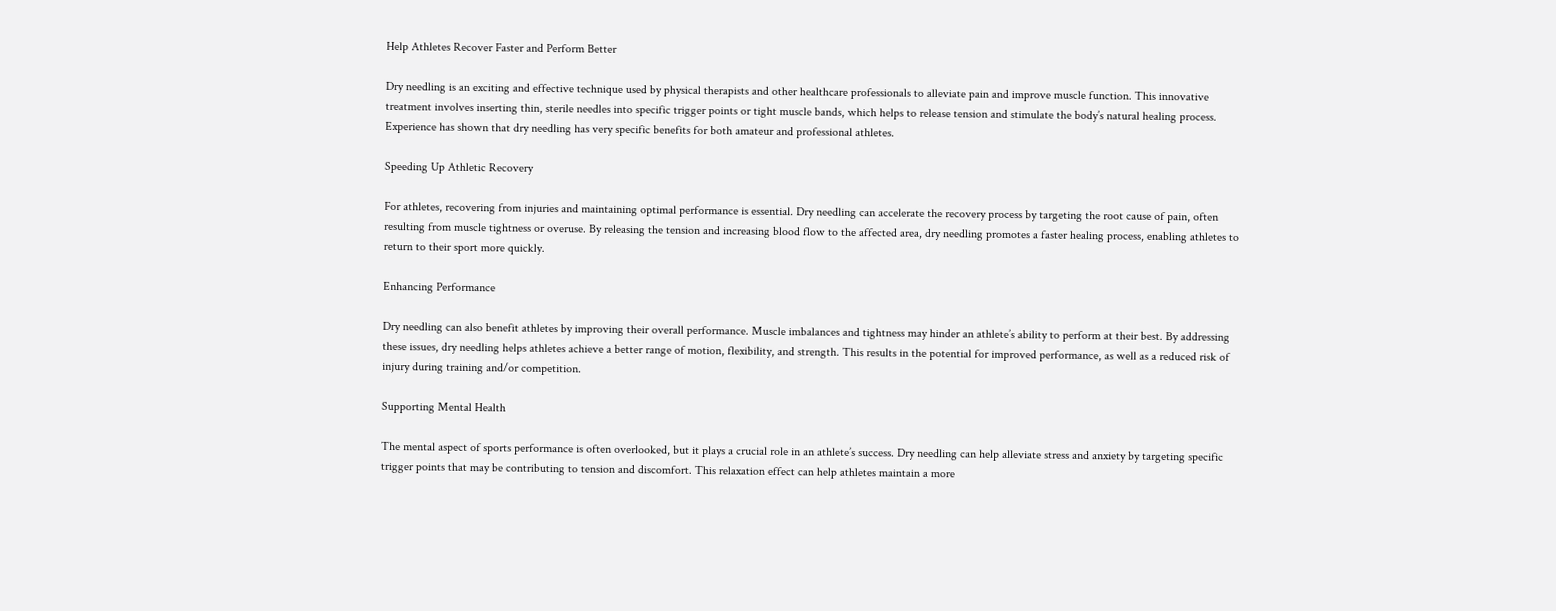Help Athletes Recover Faster and Perform Better

Dry needling is an exciting and effective technique used by physical therapists and other healthcare professionals to alleviate pain and improve muscle function. This innovative treatment involves inserting thin, sterile needles into specific trigger points or tight muscle bands, which helps to release tension and stimulate the body’s natural healing process. Experience has shown that dry needling has very specific benefits for both amateur and professional athletes.

Speeding Up Athletic Recovery

For athletes, recovering from injuries and maintaining optimal performance is essential. Dry needling can accelerate the recovery process by targeting the root cause of pain, often resulting from muscle tightness or overuse. By releasing the tension and increasing blood flow to the affected area, dry needling promotes a faster healing process, enabling athletes to return to their sport more quickly.

Enhancing Performance

Dry needling can also benefit athletes by improving their overall performance. Muscle imbalances and tightness may hinder an athlete’s ability to perform at their best. By addressing these issues, dry needling helps athletes achieve a better range of motion, flexibility, and strength. This results in the potential for improved performance, as well as a reduced risk of injury during training and/or competition.

Supporting Mental Health

The mental aspect of sports performance is often overlooked, but it plays a crucial role in an athlete’s success. Dry needling can help alleviate stress and anxiety by targeting specific trigger points that may be contributing to tension and discomfort. This relaxation effect can help athletes maintain a more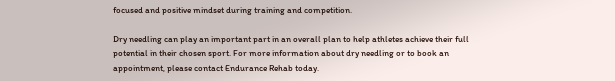focused and positive mindset during training and competition.

Dry needling can play an important part in an overall plan to help athletes achieve their full potential in their chosen sport. For more information about dry needling or to book an appointment, please contact Endurance Rehab today.